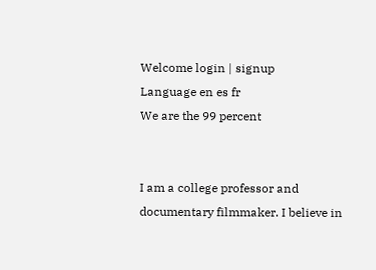Welcome login | signup
Language en es fr
We are the 99 percent


I am a college professor and documentary filmmaker. I believe in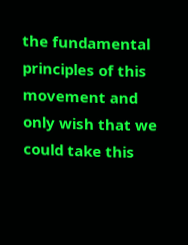the fundamental principles of this movement and only wish that we could take this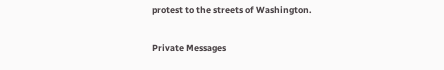protest to the streets of Washington.

Private Messages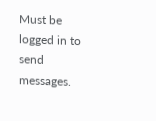Must be logged in to send messages.